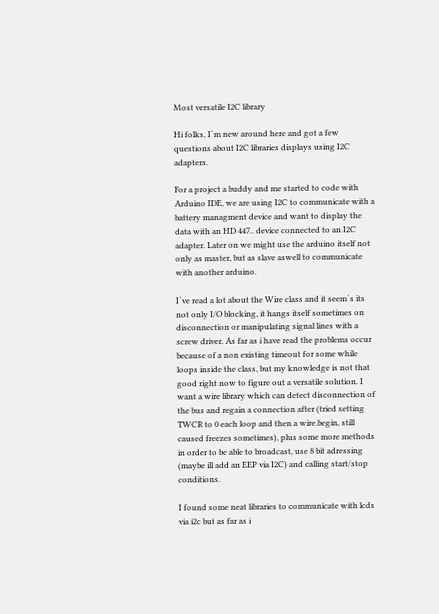Most versatile I2C library

Hi folks, I´m new around here and got a few questions about I2C libraries displays using I2C adapters.

For a project a buddy and me started to code with Arduino IDE, we are using I2C to communicate with a battery managment device and want to display the data with an HD 447.. device connected to an I2C adapter. Later on we might use the arduino itself not only as master, but as slave aswell to communicate with another arduino.

I´ve read a lot about the Wire class and it seem´s its not only I/O blocking, it hangs itself sometimes on disconnection or manipulating signal lines with a screw driver. As far as i have read the problems occur because of a non existing timeout for some while loops inside the class, but my knowledge is not that good right now to figure out a versatile solution. I want a wire library which can detect disconnection of the bus and regain a connection after (tried setting TWCR to 0 each loop and then a wire.begin, still caused freezes sometimes), plus some more methods in order to be able to broadcast, use 8 bit adressing (maybe ill add an EEP via I2C) and calling start/stop conditions.

I found some neat libraries to communicate with lcds via i2c but as far as i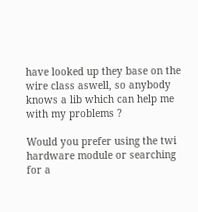have looked up they base on the wire class aswell, so anybody knows a lib which can help me with my problems ?

Would you prefer using the twi hardware module or searching for a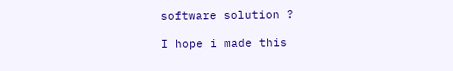software solution ?

I hope i made this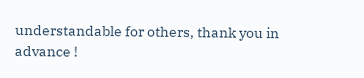understandable for others, thank you in advance !